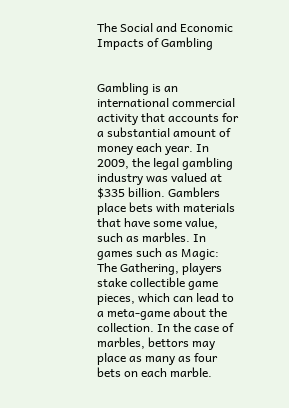The Social and Economic Impacts of Gambling


Gambling is an international commercial activity that accounts for a substantial amount of money each year. In 2009, the legal gambling industry was valued at $335 billion. Gamblers place bets with materials that have some value, such as marbles. In games such as Magic: The Gathering, players stake collectible game pieces, which can lead to a meta-game about the collection. In the case of marbles, bettors may place as many as four bets on each marble.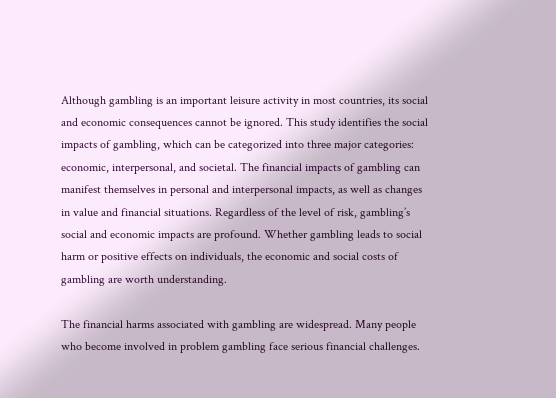Although gambling is an important leisure activity in most countries, its social and economic consequences cannot be ignored. This study identifies the social impacts of gambling, which can be categorized into three major categories: economic, interpersonal, and societal. The financial impacts of gambling can manifest themselves in personal and interpersonal impacts, as well as changes in value and financial situations. Regardless of the level of risk, gambling’s social and economic impacts are profound. Whether gambling leads to social harm or positive effects on individuals, the economic and social costs of gambling are worth understanding.

The financial harms associated with gambling are widespread. Many people who become involved in problem gambling face serious financial challenges.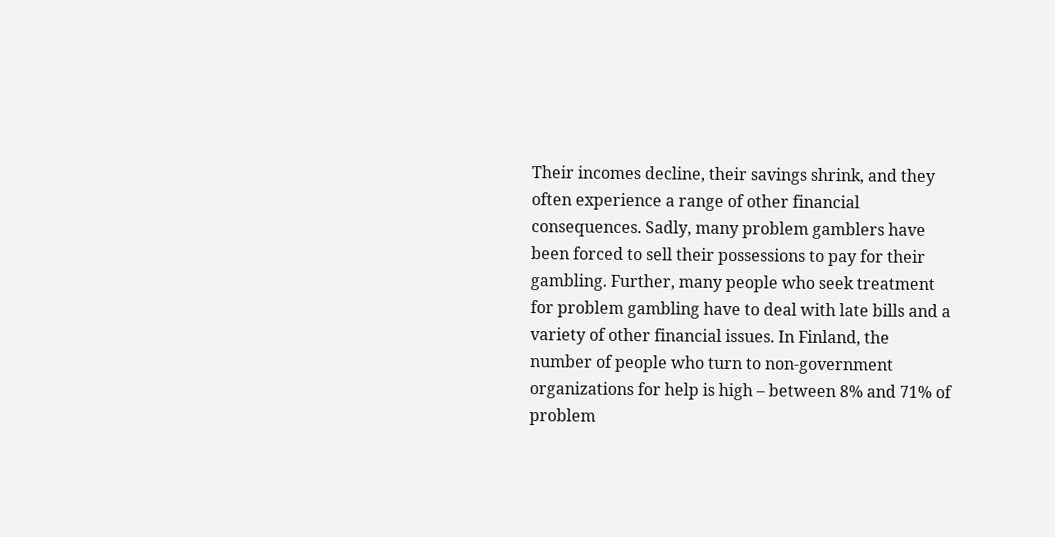Their incomes decline, their savings shrink, and they often experience a range of other financial consequences. Sadly, many problem gamblers have been forced to sell their possessions to pay for their gambling. Further, many people who seek treatment for problem gambling have to deal with late bills and a variety of other financial issues. In Finland, the number of people who turn to non-government organizations for help is high – between 8% and 71% of problem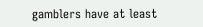gamblers have at least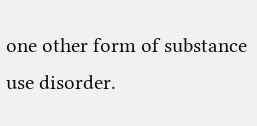one other form of substance use disorder.